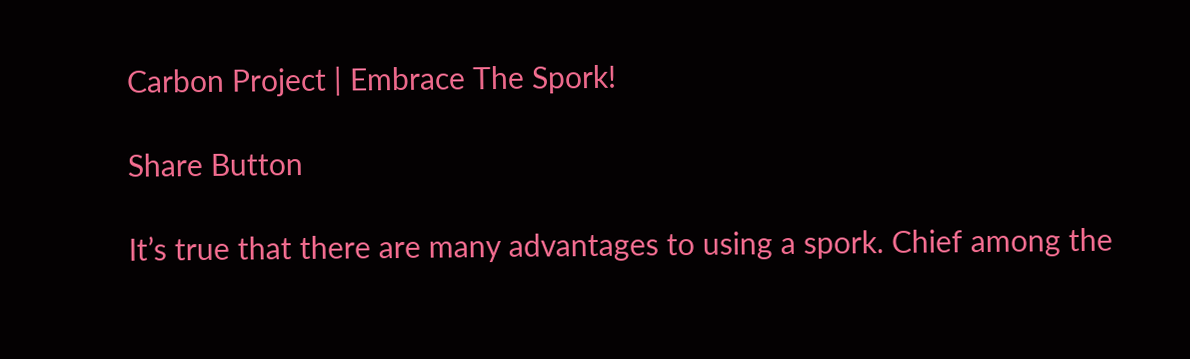Carbon Project | Embrace The Spork!

Share Button

It’s true that there are many advantages to using a spork. Chief among the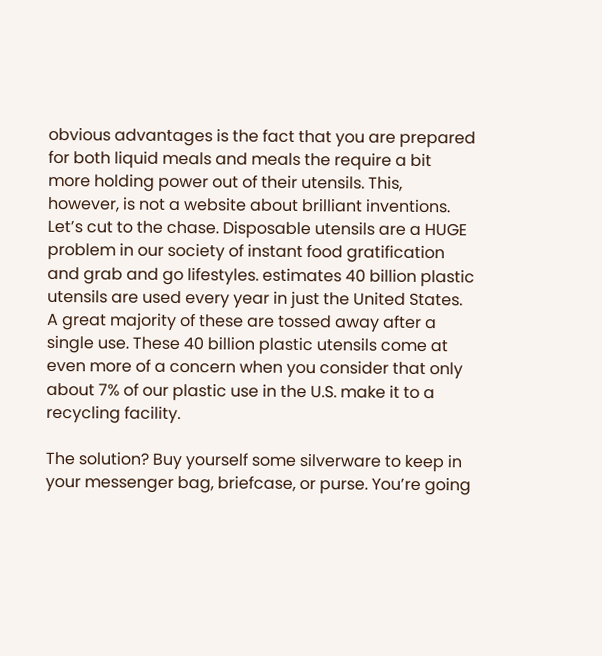obvious advantages is the fact that you are prepared for both liquid meals and meals the require a bit more holding power out of their utensils. This, however, is not a website about brilliant inventions. Let’s cut to the chase. Disposable utensils are a HUGE problem in our society of instant food gratification and grab and go lifestyles. estimates 40 billion plastic utensils are used every year in just the United States. A great majority of these are tossed away after a single use. These 40 billion plastic utensils come at even more of a concern when you consider that only about 7% of our plastic use in the U.S. make it to a recycling facility.

The solution? Buy yourself some silverware to keep in your messenger bag, briefcase, or purse. You’re going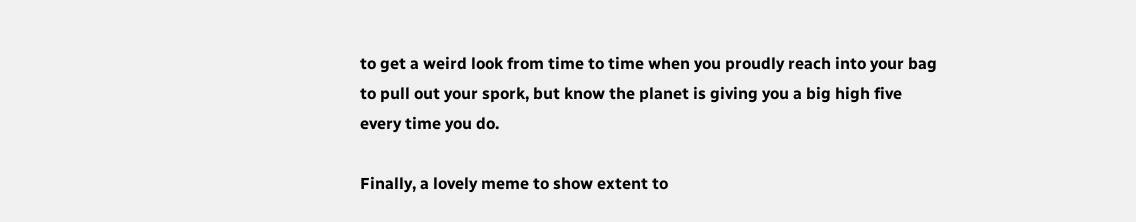to get a weird look from time to time when you proudly reach into your bag to pull out your spork, but know the planet is giving you a big high five every time you do.

Finally, a lovely meme to show extent to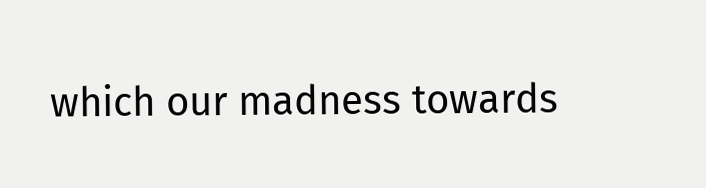which our madness towards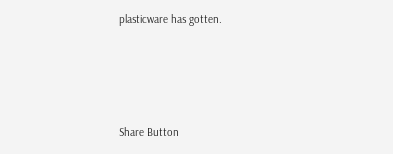plasticware has gotten.




Share Button